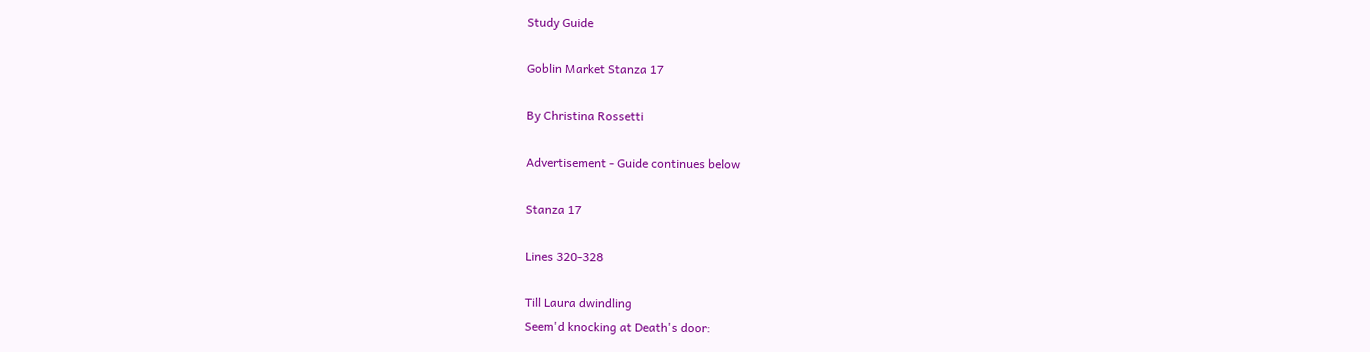Study Guide

Goblin Market Stanza 17

By Christina Rossetti

Advertisement - Guide continues below

Stanza 17

Lines 320-328

Till Laura dwindling
Seem'd knocking at Death's door: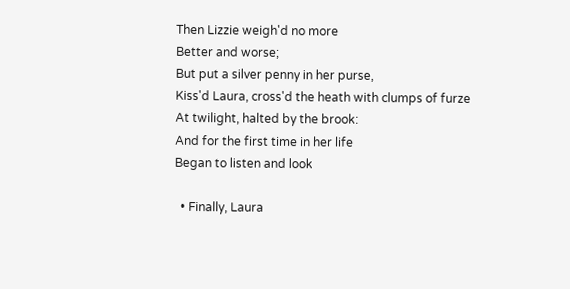Then Lizzie weigh'd no more
Better and worse;
But put a silver penny in her purse,
Kiss'd Laura, cross'd the heath with clumps of furze
At twilight, halted by the brook:
And for the first time in her life
Began to listen and look

  • Finally, Laura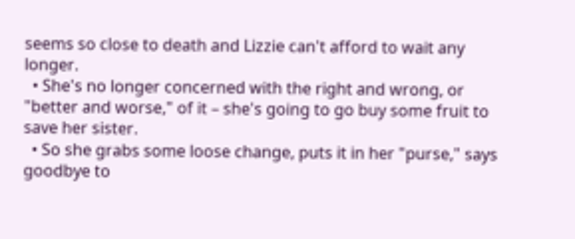seems so close to death and Lizzie can't afford to wait any longer.
  • She's no longer concerned with the right and wrong, or "better and worse," of it – she's going to go buy some fruit to save her sister.
  • So she grabs some loose change, puts it in her "purse," says goodbye to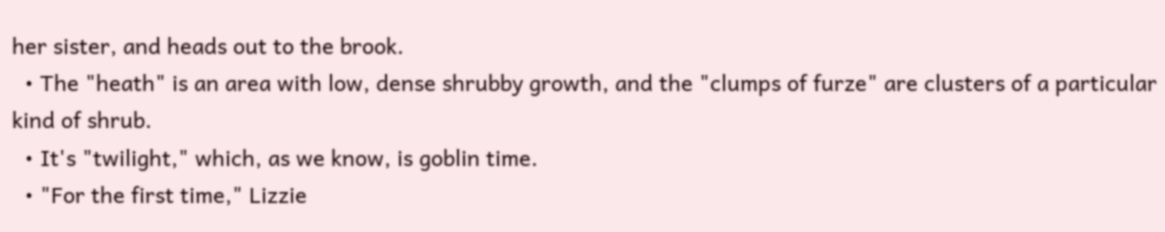her sister, and heads out to the brook.
  • The "heath" is an area with low, dense shrubby growth, and the "clumps of furze" are clusters of a particular kind of shrub.
  • It's "twilight," which, as we know, is goblin time.
  • "For the first time," Lizzie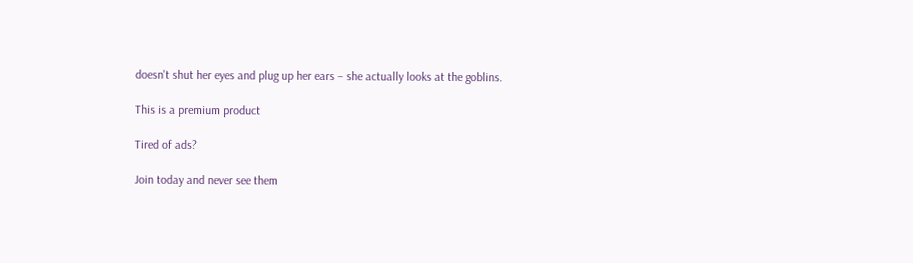doesn't shut her eyes and plug up her ears – she actually looks at the goblins.

This is a premium product

Tired of ads?

Join today and never see them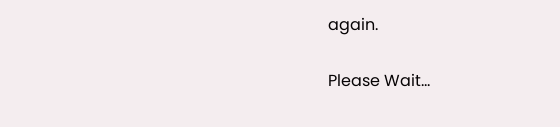again.

Please Wait...